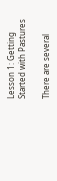Lesson 1: Getting Started with Pastures

There are several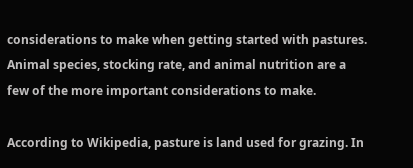considerations to make when getting started with pastures. Animal species, stocking rate, and animal nutrition are a few of the more important considerations to make.

According to Wikipedia, pasture is land used for grazing. In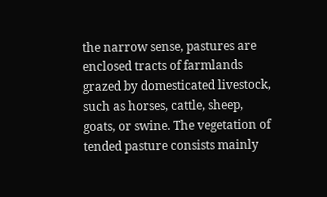the narrow sense, pastures are enclosed tracts of farmlands grazed by domesticated livestock, such as horses, cattle, sheep, goats, or swine. The vegetation of tended pasture consists mainly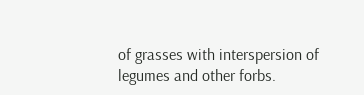of grasses with interspersion of legumes and other forbs.